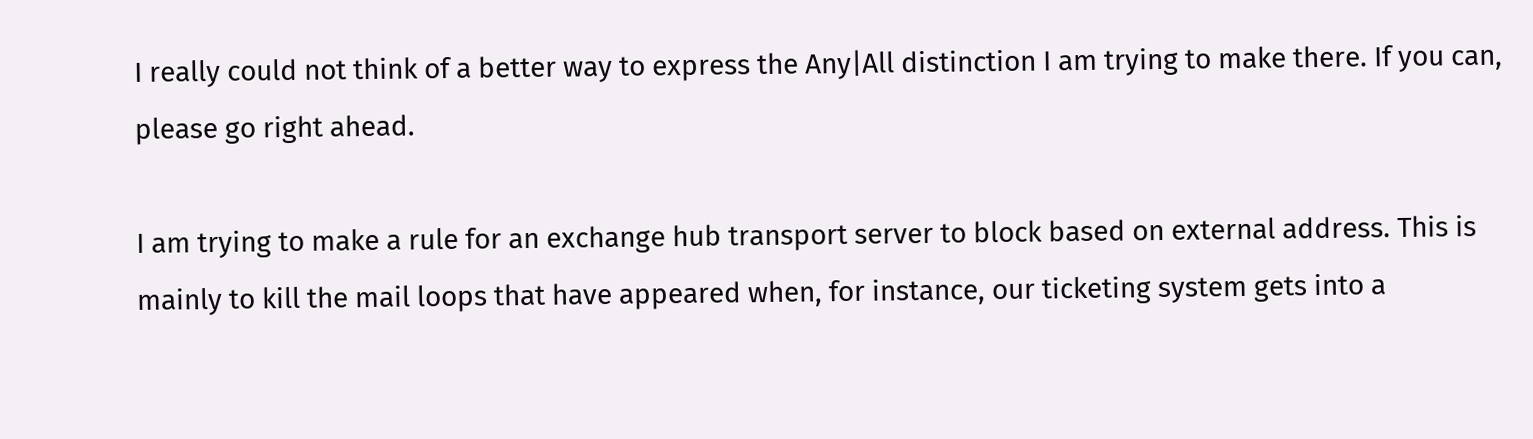I really could not think of a better way to express the Any|All distinction I am trying to make there. If you can, please go right ahead.

I am trying to make a rule for an exchange hub transport server to block based on external address. This is mainly to kill the mail loops that have appeared when, for instance, our ticketing system gets into a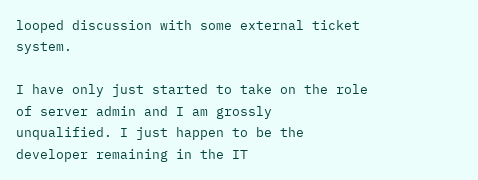looped discussion with some external ticket system.

I have only just started to take on the role of server admin and I am grossly unqualified. I just happen to be the developer remaining in the IT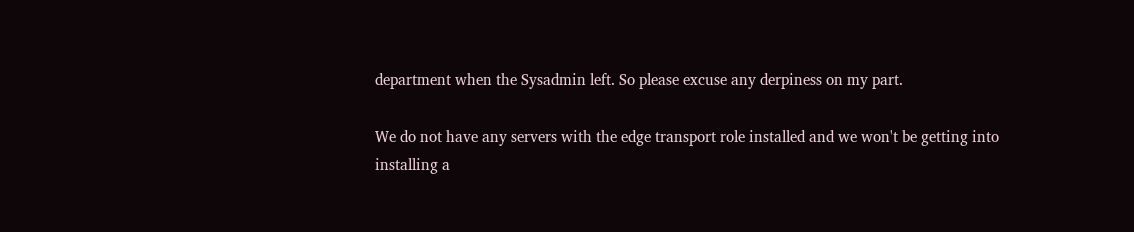department when the Sysadmin left. So please excuse any derpiness on my part.

We do not have any servers with the edge transport role installed and we won't be getting into installing a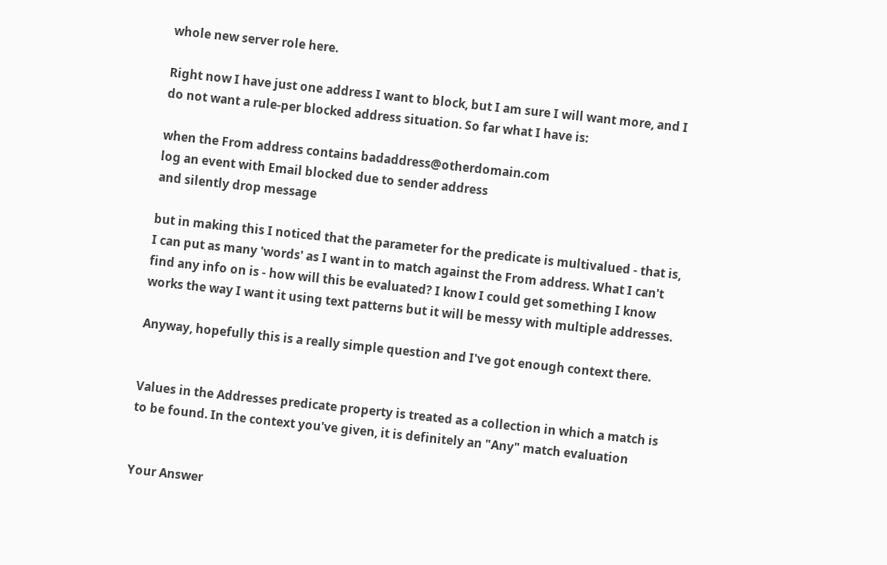whole new server role here.

Right now I have just one address I want to block, but I am sure I will want more, and I do not want a rule-per blocked address situation. So far what I have is:

when the From address contains badaddress@otherdomain.com
log an event with Email blocked due to sender address
and silently drop message

but in making this I noticed that the parameter for the predicate is multivalued - that is, I can put as many 'words' as I want in to match against the From address. What I can't find any info on is - how will this be evaluated? I know I could get something I know works the way I want it using text patterns but it will be messy with multiple addresses.

Anyway, hopefully this is a really simple question and I've got enough context there.


Values in the Addresses predicate property is treated as a collection in which a match is to be found. In the context you've given, it is definitely an "Any" match evaluation


Your Answer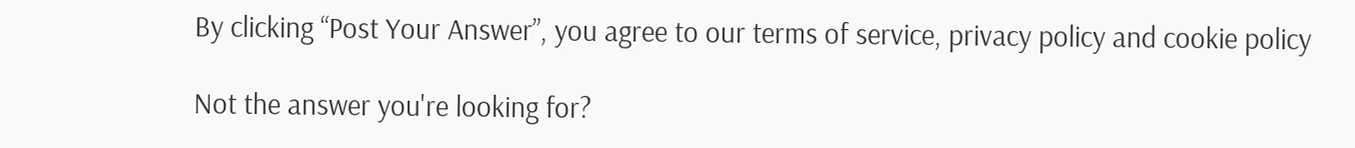By clicking “Post Your Answer”, you agree to our terms of service, privacy policy and cookie policy

Not the answer you're looking for?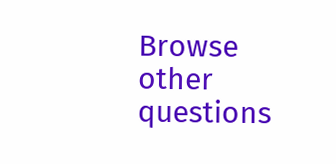Browse other questions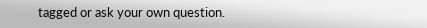tagged or ask your own question.